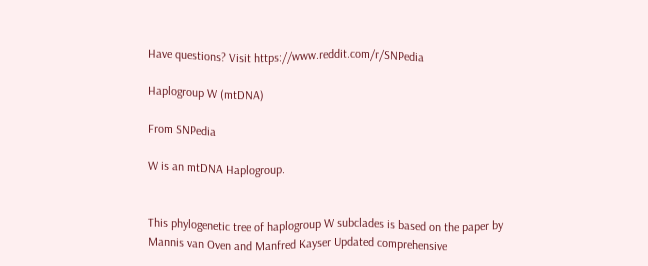Have questions? Visit https://www.reddit.com/r/SNPedia

Haplogroup W (mtDNA)

From SNPedia

W is an mtDNA Haplogroup.


This phylogenetic tree of haplogroup W subclades is based on the paper by Mannis van Oven and Manfred Kayser Updated comprehensive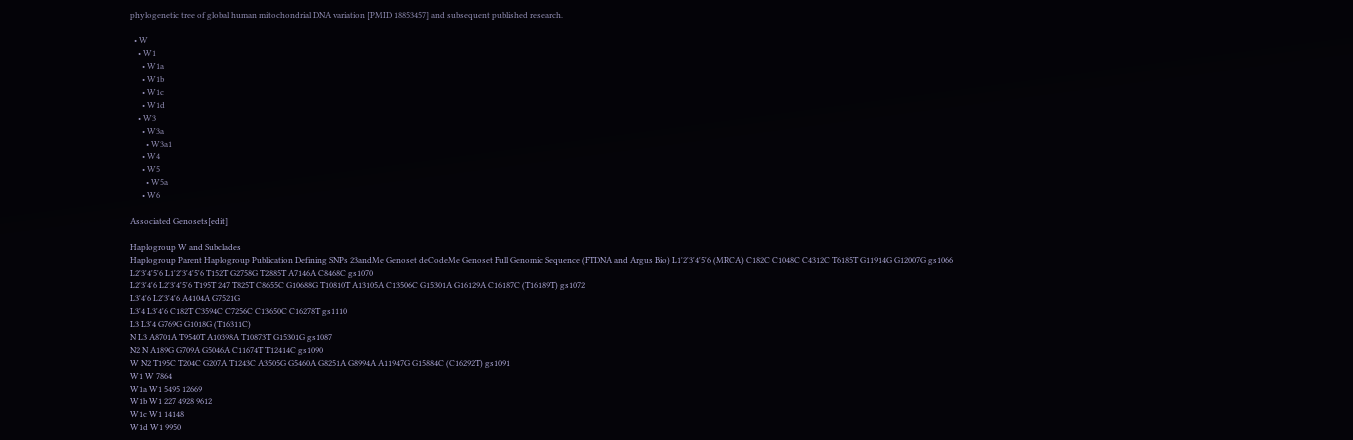phylogenetic tree of global human mitochondrial DNA variation [PMID 18853457] and subsequent published research.

  • W
    • W1
      • W1a
      • W1b
      • W1c
      • W1d
    • W3
      • W3a
        • W3a1
      • W4
      • W5
        • W5a
      • W6

Associated Genosets[edit]

Haplogroup W and Subclades
Haplogroup Parent Haplogroup Publication Defining SNPs 23andMe Genoset deCodeMe Genoset Full Genomic Sequence (FTDNA and Argus Bio) L1'2'3'4'5'6 (MRCA) C182C C1048C C4312C T6185T G11914G G12007G gs1066
L2'3'4'5'6 L1'2'3'4'5'6 T152T G2758G T2885T A7146A C8468C gs1070
L2'3'4'6 L2'3'4'5'6 T195T 247 T825T C8655C G10688G T10810T A13105A C13506C G15301A G16129A C16187C (T16189T) gs1072
L3'4'6 L2'3'4'6 A4104A G7521G
L3'4 L3'4'6 C182T C3594C C7256C C13650C C16278T gs1110
L3 L3'4 G769G G1018G (T16311C)
N L3 A8701A T9540T A10398A T10873T G15301G gs1087
N2 N A189G G709A G5046A C11674T T12414C gs1090
W N2 T195C T204C G207A T1243C A3505G G5460A G8251A G8994A A11947G G15884C (C16292T) gs1091
W1 W 7864
W1a W1 5495 12669
W1b W1 227 4928 9612
W1c W1 14148
W1d W1 9950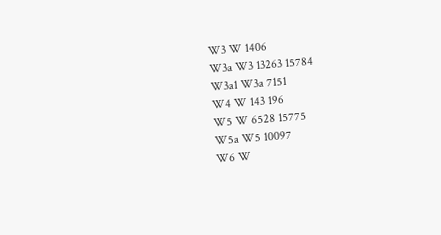W3 W 1406
W3a W3 13263 15784
W3a1 W3a 7151
W4 W 143 196
W5 W 6528 15775
W5a W5 10097
W6 W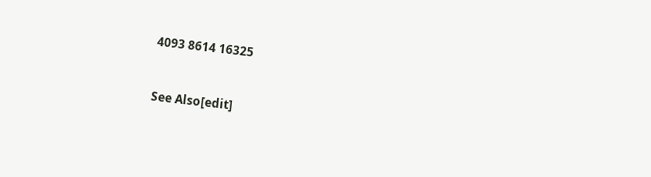4093 8614 16325


See Also[edit]